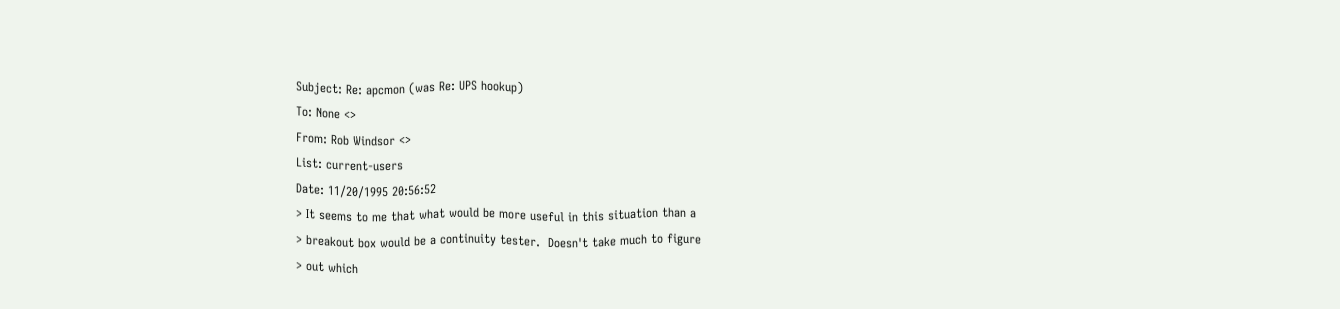Subject: Re: apcmon (was Re: UPS hookup)
To: None <>
From: Rob Windsor <>
List: current-users
Date: 11/20/1995 20:56:52
> It seems to me that what would be more useful in this situation than a
> breakout box would be a continuity tester.  Doesn't take much to figure
> out which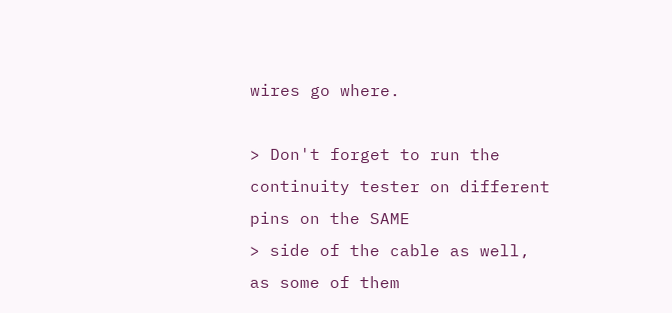wires go where.

> Don't forget to run the continuity tester on different pins on the SAME
> side of the cable as well, as some of them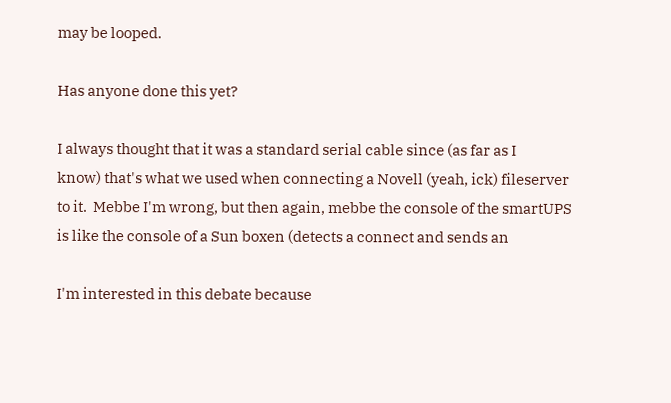may be looped.

Has anyone done this yet?

I always thought that it was a standard serial cable since (as far as I
know) that's what we used when connecting a Novell (yeah, ick) fileserver
to it.  Mebbe I'm wrong, but then again, mebbe the console of the smartUPS
is like the console of a Sun boxen (detects a connect and sends an

I'm interested in this debate because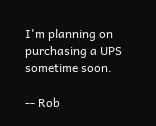I'm planning on purchasing a UPS
sometime soon.

-- Rob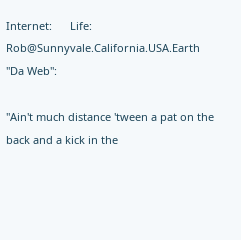Internet:      Life: Rob@Sunnyvale.California.USA.Earth
"Da Web":

"Ain't much distance 'tween a pat on the back and a kick in the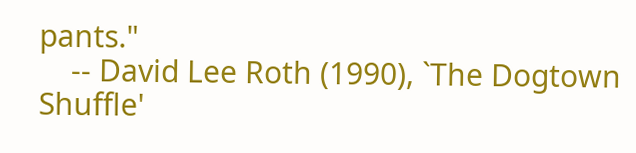pants."
    -- David Lee Roth (1990), `The Dogtown Shuffle'